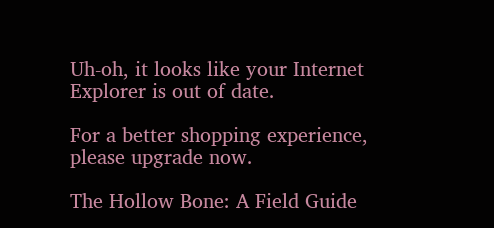Uh-oh, it looks like your Internet Explorer is out of date.

For a better shopping experience, please upgrade now.

The Hollow Bone: A Field Guide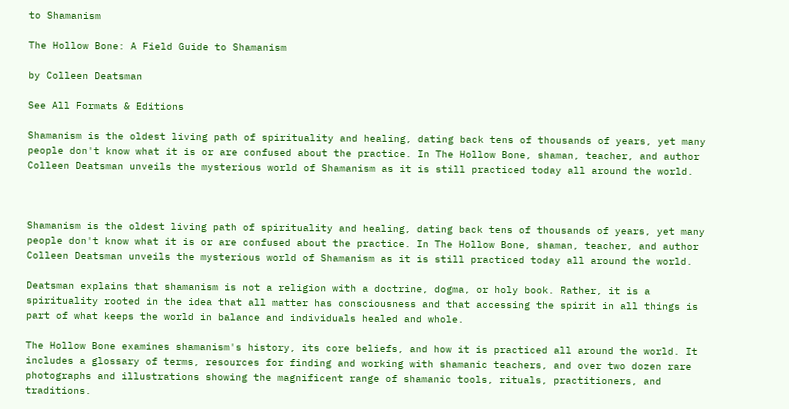to Shamanism

The Hollow Bone: A Field Guide to Shamanism

by Colleen Deatsman

See All Formats & Editions

Shamanism is the oldest living path of spirituality and healing, dating back tens of thousands of years, yet many people don't know what it is or are confused about the practice. In The Hollow Bone, shaman, teacher, and author Colleen Deatsman unveils the mysterious world of Shamanism as it is still practiced today all around the world.



Shamanism is the oldest living path of spirituality and healing, dating back tens of thousands of years, yet many people don't know what it is or are confused about the practice. In The Hollow Bone, shaman, teacher, and author Colleen Deatsman unveils the mysterious world of Shamanism as it is still practiced today all around the world.

Deatsman explains that shamanism is not a religion with a doctrine, dogma, or holy book. Rather, it is a spirituality rooted in the idea that all matter has consciousness and that accessing the spirit in all things is part of what keeps the world in balance and individuals healed and whole.

The Hollow Bone examines shamanism's history, its core beliefs, and how it is practiced all around the world. It includes a glossary of terms, resources for finding and working with shamanic teachers, and over two dozen rare photographs and illustrations showing the magnificent range of shamanic tools, rituals, practitioners, and traditions.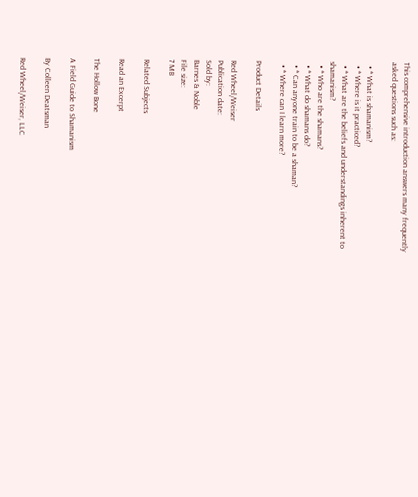This comprehensive introduction answers many frequently asked questions such as:

  • * What is shamanism?
  • * Where is it practiced?
  • * What are the beliefs and understandings inherent to shamanism?
  • * Who are the shamans?
  • * What do shamans do?
  • * Can anyone train to be a shaman?
  • * Where can I learn more?

Product Details

Red Wheel/Weiser
Publication date:
Sold by:
Barnes & Noble
File size:
7 MB

Related Subjects

Read an Excerpt

The Hollow Bone

A Field Guide to Shamanism

By Colleen Deatsman

Red Wheel/Weiser, LLC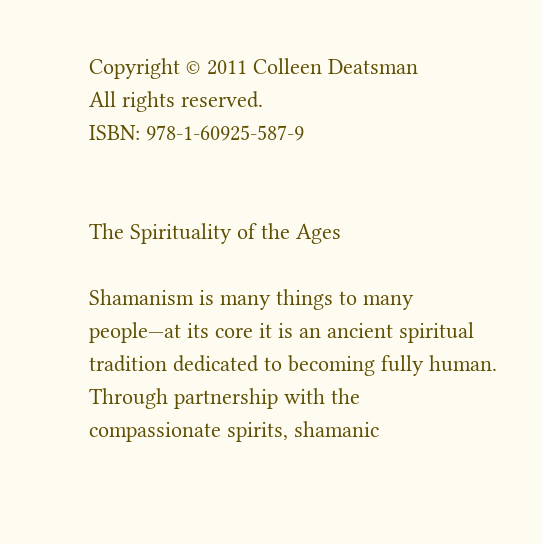Copyright © 2011 Colleen Deatsman
All rights reserved.
ISBN: 978-1-60925-587-9


The Spirituality of the Ages

Shamanism is many things to many people—at its core it is an ancient spiritual tradition dedicated to becoming fully human. Through partnership with the compassionate spirits, shamanic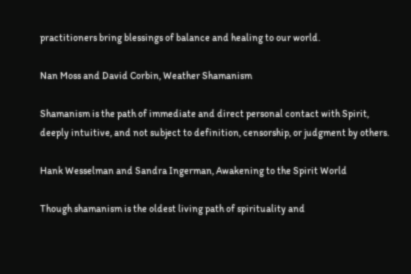practitioners bring blessings of balance and healing to our world.

Nan Moss and David Corbin, Weather Shamanism

Shamanism is the path of immediate and direct personal contact with Spirit, deeply intuitive, and not subject to definition, censorship, or judgment by others.

Hank Wesselman and Sandra Ingerman, Awakening to the Spirit World

Though shamanism is the oldest living path of spirituality and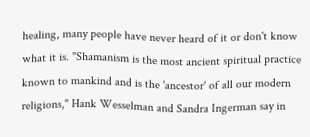healing, many people have never heard of it or don't know what it is. "Shamanism is the most ancient spiritual practice known to mankind and is the 'ancestor' of all our modern religions," Hank Wesselman and Sandra Ingerman say in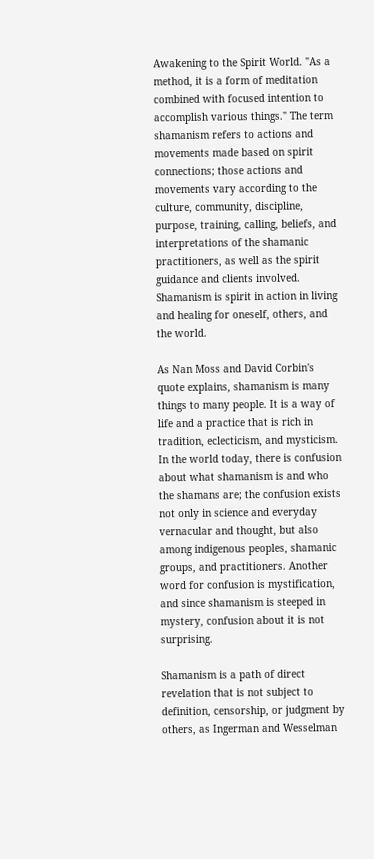Awakening to the Spirit World. "As a method, it is a form of meditation combined with focused intention to accomplish various things." The term shamanism refers to actions and movements made based on spirit connections; those actions and movements vary according to the culture, community, discipline, purpose, training, calling, beliefs, and interpretations of the shamanic practitioners, as well as the spirit guidance and clients involved. Shamanism is spirit in action in living and healing for oneself, others, and the world.

As Nan Moss and David Corbin's quote explains, shamanism is many things to many people. It is a way of life and a practice that is rich in tradition, eclecticism, and mysticism. In the world today, there is confusion about what shamanism is and who the shamans are; the confusion exists not only in science and everyday vernacular and thought, but also among indigenous peoples, shamanic groups, and practitioners. Another word for confusion is mystification, and since shamanism is steeped in mystery, confusion about it is not surprising.

Shamanism is a path of direct revelation that is not subject to definition, censorship, or judgment by others, as Ingerman and Wesselman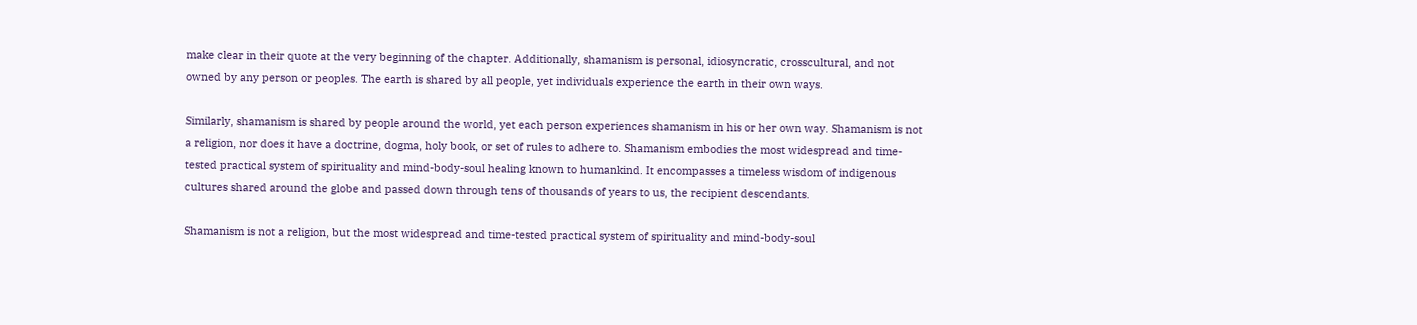make clear in their quote at the very beginning of the chapter. Additionally, shamanism is personal, idiosyncratic, crosscultural, and not owned by any person or peoples. The earth is shared by all people, yet individuals experience the earth in their own ways.

Similarly, shamanism is shared by people around the world, yet each person experiences shamanism in his or her own way. Shamanism is not a religion, nor does it have a doctrine, dogma, holy book, or set of rules to adhere to. Shamanism embodies the most widespread and time-tested practical system of spirituality and mind-body-soul healing known to humankind. It encompasses a timeless wisdom of indigenous cultures shared around the globe and passed down through tens of thousands of years to us, the recipient descendants.

Shamanism is not a religion, but the most widespread and time-tested practical system of spirituality and mind-body-soul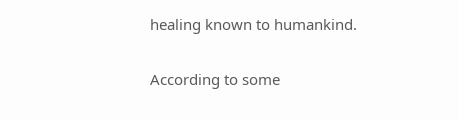healing known to humankind.

According to some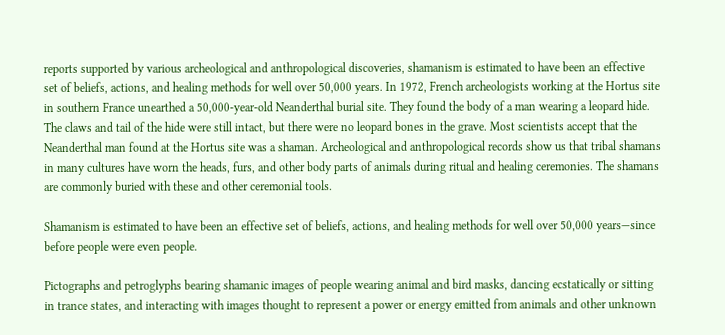reports supported by various archeological and anthropological discoveries, shamanism is estimated to have been an effective set of beliefs, actions, and healing methods for well over 50,000 years. In 1972, French archeologists working at the Hortus site in southern France unearthed a 50,000-year-old Neanderthal burial site. They found the body of a man wearing a leopard hide. The claws and tail of the hide were still intact, but there were no leopard bones in the grave. Most scientists accept that the Neanderthal man found at the Hortus site was a shaman. Archeological and anthropological records show us that tribal shamans in many cultures have worn the heads, furs, and other body parts of animals during ritual and healing ceremonies. The shamans are commonly buried with these and other ceremonial tools.

Shamanism is estimated to have been an effective set of beliefs, actions, and healing methods for well over 50,000 years—since before people were even people.

Pictographs and petroglyphs bearing shamanic images of people wearing animal and bird masks, dancing ecstatically or sitting in trance states, and interacting with images thought to represent a power or energy emitted from animals and other unknown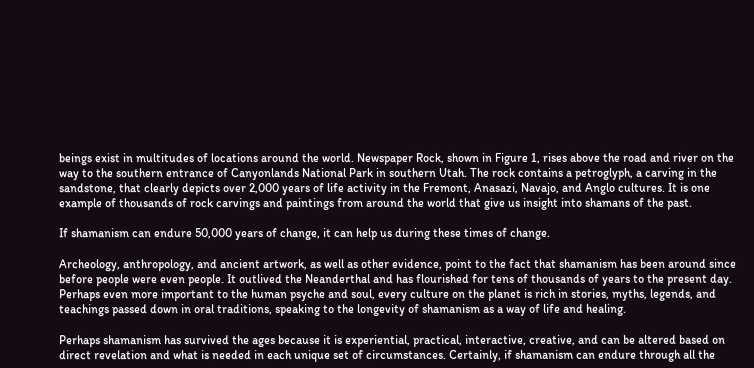beings exist in multitudes of locations around the world. Newspaper Rock, shown in Figure 1, rises above the road and river on the way to the southern entrance of Canyonlands National Park in southern Utah. The rock contains a petroglyph, a carving in the sandstone, that clearly depicts over 2,000 years of life activity in the Fremont, Anasazi, Navajo, and Anglo cultures. It is one example of thousands of rock carvings and paintings from around the world that give us insight into shamans of the past.

If shamanism can endure 50,000 years of change, it can help us during these times of change.

Archeology, anthropology, and ancient artwork, as well as other evidence, point to the fact that shamanism has been around since before people were even people. It outlived the Neanderthal and has flourished for tens of thousands of years to the present day. Perhaps even more important to the human psyche and soul, every culture on the planet is rich in stories, myths, legends, and teachings passed down in oral traditions, speaking to the longevity of shamanism as a way of life and healing.

Perhaps shamanism has survived the ages because it is experiential, practical, interactive, creative, and can be altered based on direct revelation and what is needed in each unique set of circumstances. Certainly, if shamanism can endure through all the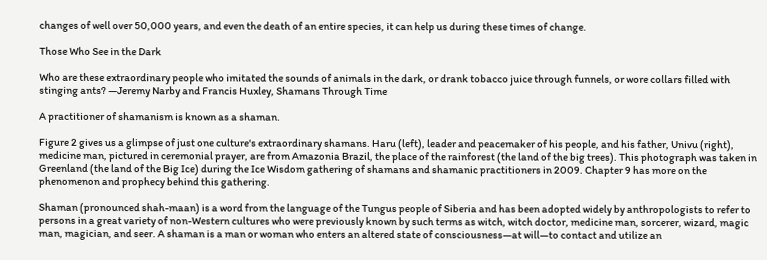changes of well over 50,000 years, and even the death of an entire species, it can help us during these times of change.

Those Who See in the Dark

Who are these extraordinary people who imitated the sounds of animals in the dark, or drank tobacco juice through funnels, or wore collars filled with stinging ants? —Jeremy Narby and Francis Huxley, Shamans Through Time

A practitioner of shamanism is known as a shaman.

Figure 2 gives us a glimpse of just one culture's extraordinary shamans. Haru (left), leader and peacemaker of his people, and his father, Univu (right), medicine man, pictured in ceremonial prayer, are from Amazonia Brazil, the place of the rainforest (the land of the big trees). This photograph was taken in Greenland (the land of the Big Ice) during the Ice Wisdom gathering of shamans and shamanic practitioners in 2009. Chapter 9 has more on the phenomenon and prophecy behind this gathering.

Shaman (pronounced shah-maan) is a word from the language of the Tungus people of Siberia and has been adopted widely by anthropologists to refer to persons in a great variety of non-Western cultures who were previously known by such terms as witch, witch doctor, medicine man, sorcerer, wizard, magic man, magician, and seer. A shaman is a man or woman who enters an altered state of consciousness—at will—to contact and utilize an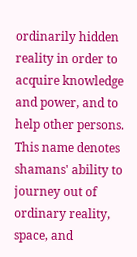ordinarily hidden reality in order to acquire knowledge and power, and to help other persons. This name denotes shamans' ability to journey out of ordinary reality, space, and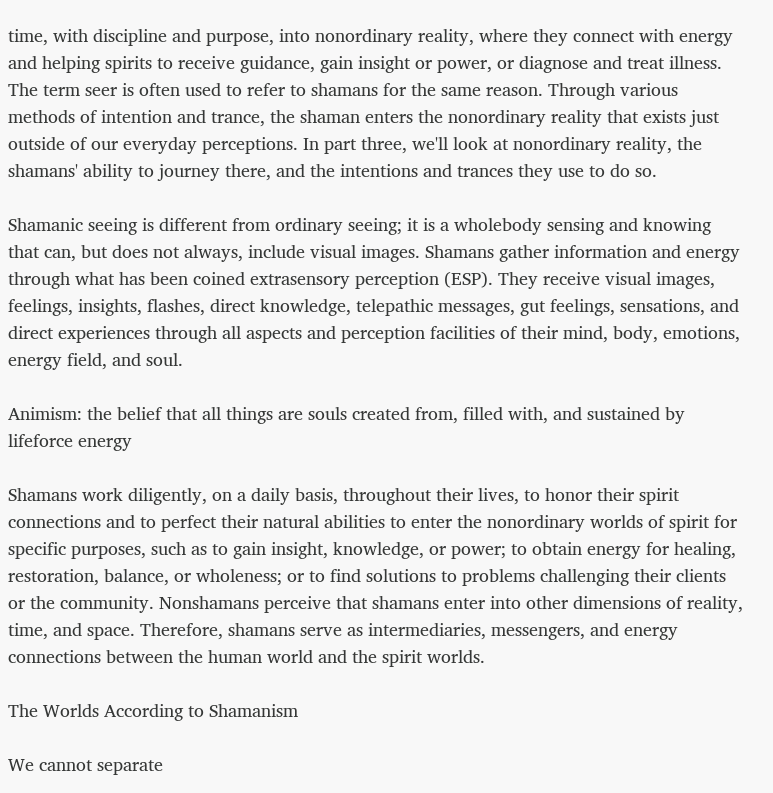time, with discipline and purpose, into nonordinary reality, where they connect with energy and helping spirits to receive guidance, gain insight or power, or diagnose and treat illness. The term seer is often used to refer to shamans for the same reason. Through various methods of intention and trance, the shaman enters the nonordinary reality that exists just outside of our everyday perceptions. In part three, we'll look at nonordinary reality, the shamans' ability to journey there, and the intentions and trances they use to do so.

Shamanic seeing is different from ordinary seeing; it is a wholebody sensing and knowing that can, but does not always, include visual images. Shamans gather information and energy through what has been coined extrasensory perception (ESP). They receive visual images, feelings, insights, flashes, direct knowledge, telepathic messages, gut feelings, sensations, and direct experiences through all aspects and perception facilities of their mind, body, emotions, energy field, and soul.

Animism: the belief that all things are souls created from, filled with, and sustained by lifeforce energy

Shamans work diligently, on a daily basis, throughout their lives, to honor their spirit connections and to perfect their natural abilities to enter the nonordinary worlds of spirit for specific purposes, such as to gain insight, knowledge, or power; to obtain energy for healing, restoration, balance, or wholeness; or to find solutions to problems challenging their clients or the community. Nonshamans perceive that shamans enter into other dimensions of reality, time, and space. Therefore, shamans serve as intermediaries, messengers, and energy connections between the human world and the spirit worlds.

The Worlds According to Shamanism

We cannot separate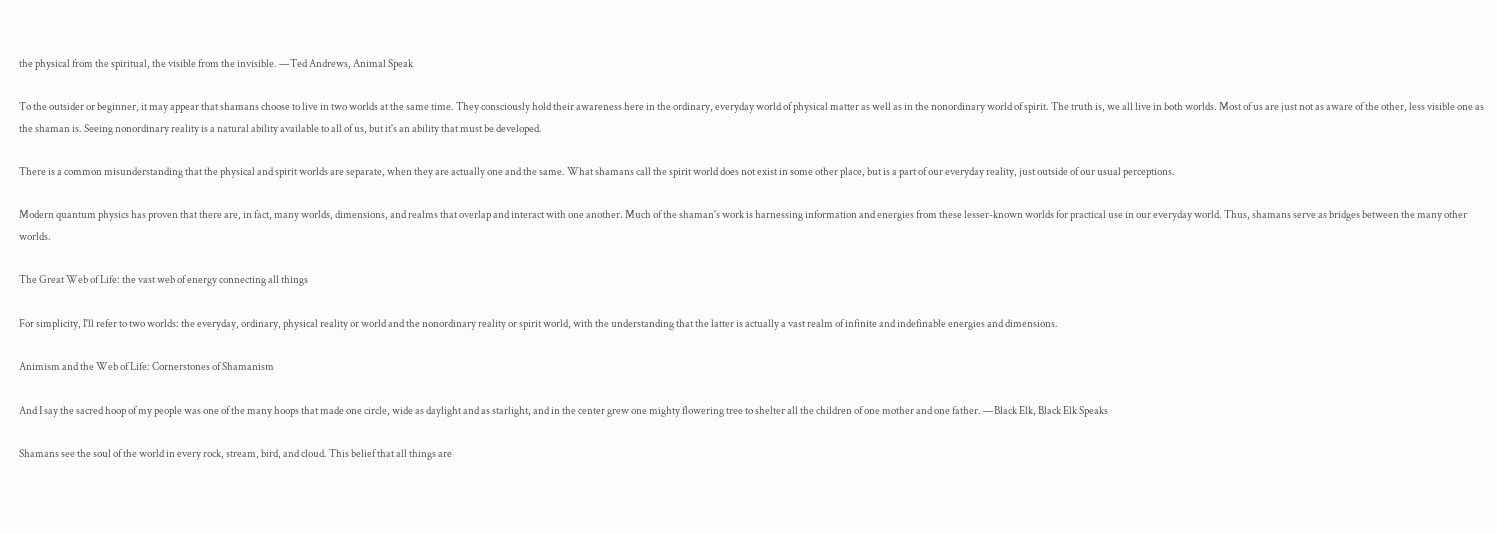the physical from the spiritual, the visible from the invisible. —Ted Andrews, Animal Speak

To the outsider or beginner, it may appear that shamans choose to live in two worlds at the same time. They consciously hold their awareness here in the ordinary, everyday world of physical matter as well as in the nonordinary world of spirit. The truth is, we all live in both worlds. Most of us are just not as aware of the other, less visible one as the shaman is. Seeing nonordinary reality is a natural ability available to all of us, but it's an ability that must be developed.

There is a common misunderstanding that the physical and spirit worlds are separate, when they are actually one and the same. What shamans call the spirit world does not exist in some other place, but is a part of our everyday reality, just outside of our usual perceptions.

Modern quantum physics has proven that there are, in fact, many worlds, dimensions, and realms that overlap and interact with one another. Much of the shaman's work is harnessing information and energies from these lesser-known worlds for practical use in our everyday world. Thus, shamans serve as bridges between the many other worlds.

The Great Web of Life: the vast web of energy connecting all things

For simplicity, I'll refer to two worlds: the everyday, ordinary, physical reality or world and the nonordinary reality or spirit world, with the understanding that the latter is actually a vast realm of infinite and indefinable energies and dimensions.

Animism and the Web of Life: Cornerstones of Shamanism

And I say the sacred hoop of my people was one of the many hoops that made one circle, wide as daylight and as starlight, and in the center grew one mighty flowering tree to shelter all the children of one mother and one father. —Black Elk, Black Elk Speaks

Shamans see the soul of the world in every rock, stream, bird, and cloud. This belief that all things are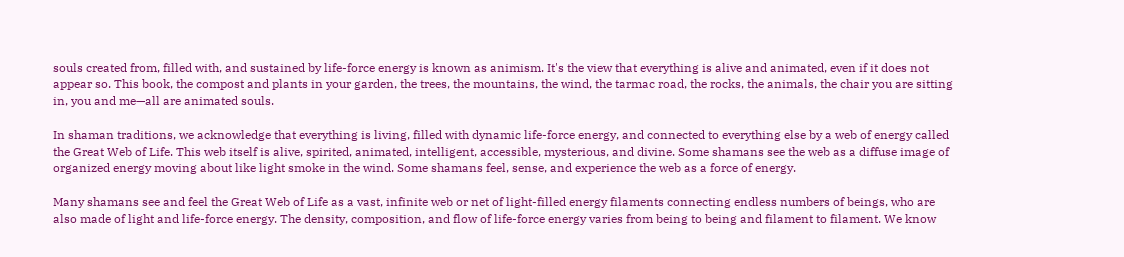souls created from, filled with, and sustained by life-force energy is known as animism. It's the view that everything is alive and animated, even if it does not appear so. This book, the compost and plants in your garden, the trees, the mountains, the wind, the tarmac road, the rocks, the animals, the chair you are sitting in, you and me—all are animated souls.

In shaman traditions, we acknowledge that everything is living, filled with dynamic life-force energy, and connected to everything else by a web of energy called the Great Web of Life. This web itself is alive, spirited, animated, intelligent, accessible, mysterious, and divine. Some shamans see the web as a diffuse image of organized energy moving about like light smoke in the wind. Some shamans feel, sense, and experience the web as a force of energy.

Many shamans see and feel the Great Web of Life as a vast, infinite web or net of light-filled energy filaments connecting endless numbers of beings, who are also made of light and life-force energy. The density, composition, and flow of life-force energy varies from being to being and filament to filament. We know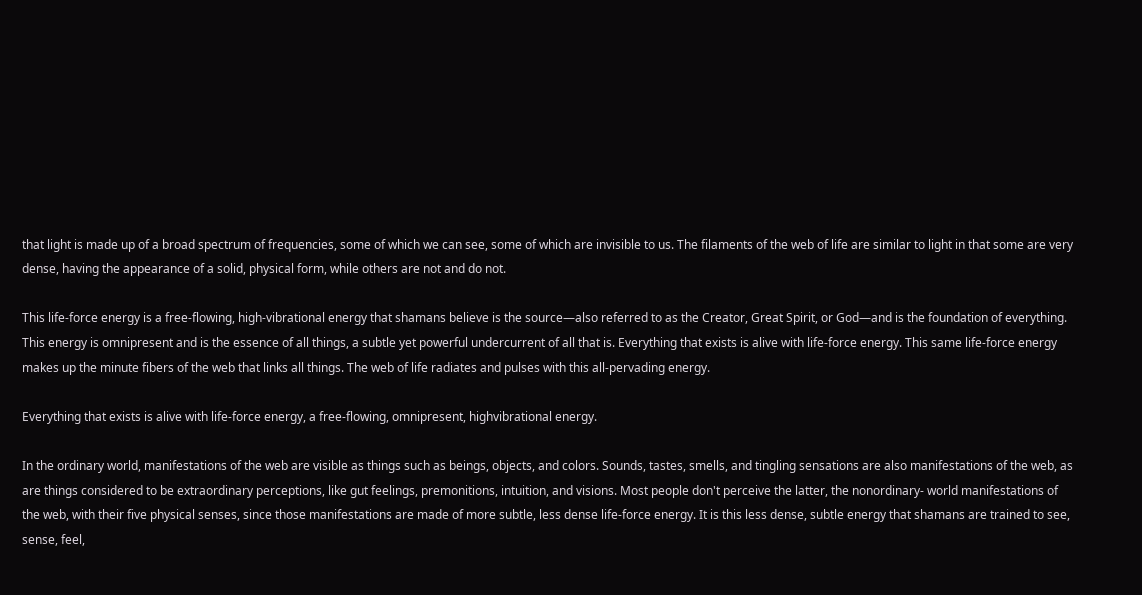that light is made up of a broad spectrum of frequencies, some of which we can see, some of which are invisible to us. The filaments of the web of life are similar to light in that some are very dense, having the appearance of a solid, physical form, while others are not and do not.

This life-force energy is a free-flowing, high-vibrational energy that shamans believe is the source—also referred to as the Creator, Great Spirit, or God—and is the foundation of everything. This energy is omnipresent and is the essence of all things, a subtle yet powerful undercurrent of all that is. Everything that exists is alive with life-force energy. This same life-force energy makes up the minute fibers of the web that links all things. The web of life radiates and pulses with this all-pervading energy.

Everything that exists is alive with life-force energy, a free-flowing, omnipresent, highvibrational energy.

In the ordinary world, manifestations of the web are visible as things such as beings, objects, and colors. Sounds, tastes, smells, and tingling sensations are also manifestations of the web, as are things considered to be extraordinary perceptions, like gut feelings, premonitions, intuition, and visions. Most people don't perceive the latter, the nonordinary- world manifestations of the web, with their five physical senses, since those manifestations are made of more subtle, less dense life-force energy. It is this less dense, subtle energy that shamans are trained to see, sense, feel,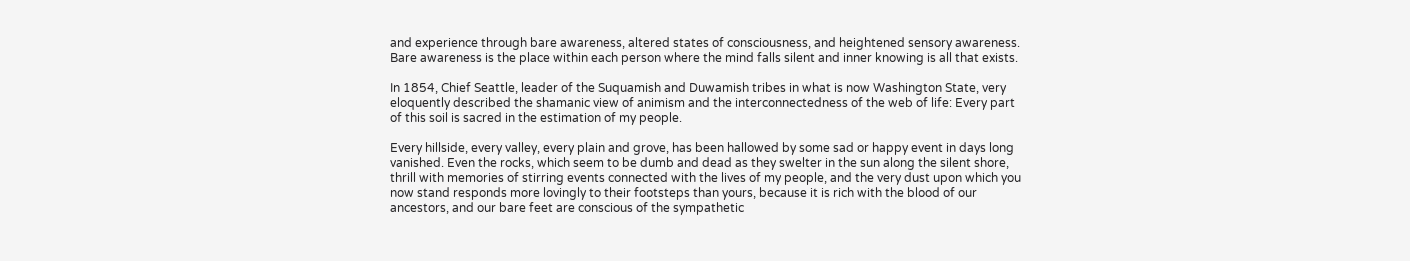and experience through bare awareness, altered states of consciousness, and heightened sensory awareness. Bare awareness is the place within each person where the mind falls silent and inner knowing is all that exists.

In 1854, Chief Seattle, leader of the Suquamish and Duwamish tribes in what is now Washington State, very eloquently described the shamanic view of animism and the interconnectedness of the web of life: Every part of this soil is sacred in the estimation of my people.

Every hillside, every valley, every plain and grove, has been hallowed by some sad or happy event in days long vanished. Even the rocks, which seem to be dumb and dead as they swelter in the sun along the silent shore, thrill with memories of stirring events connected with the lives of my people, and the very dust upon which you now stand responds more lovingly to their footsteps than yours, because it is rich with the blood of our ancestors, and our bare feet are conscious of the sympathetic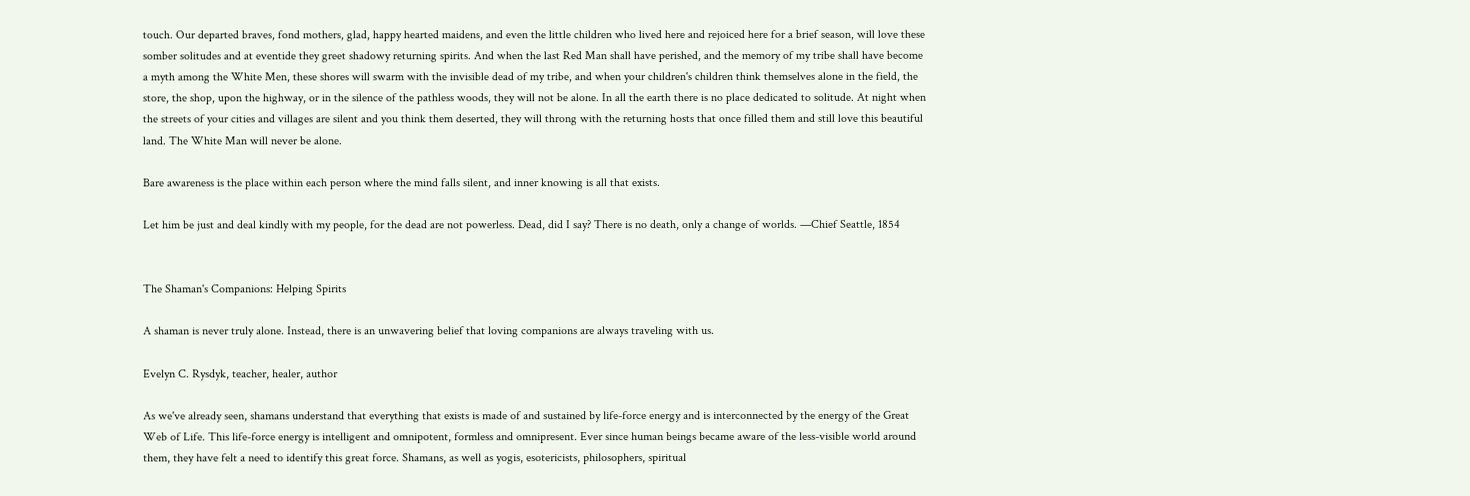touch. Our departed braves, fond mothers, glad, happy hearted maidens, and even the little children who lived here and rejoiced here for a brief season, will love these somber solitudes and at eventide they greet shadowy returning spirits. And when the last Red Man shall have perished, and the memory of my tribe shall have become a myth among the White Men, these shores will swarm with the invisible dead of my tribe, and when your children's children think themselves alone in the field, the store, the shop, upon the highway, or in the silence of the pathless woods, they will not be alone. In all the earth there is no place dedicated to solitude. At night when the streets of your cities and villages are silent and you think them deserted, they will throng with the returning hosts that once filled them and still love this beautiful land. The White Man will never be alone.

Bare awareness is the place within each person where the mind falls silent, and inner knowing is all that exists.

Let him be just and deal kindly with my people, for the dead are not powerless. Dead, did I say? There is no death, only a change of worlds. —Chief Seattle, 1854


The Shaman's Companions: Helping Spirits

A shaman is never truly alone. Instead, there is an unwavering belief that loving companions are always traveling with us.

Evelyn C. Rysdyk, teacher, healer, author

As we've already seen, shamans understand that everything that exists is made of and sustained by life-force energy and is interconnected by the energy of the Great Web of Life. This life-force energy is intelligent and omnipotent, formless and omnipresent. Ever since human beings became aware of the less-visible world around them, they have felt a need to identify this great force. Shamans, as well as yogis, esotericists, philosophers, spiritual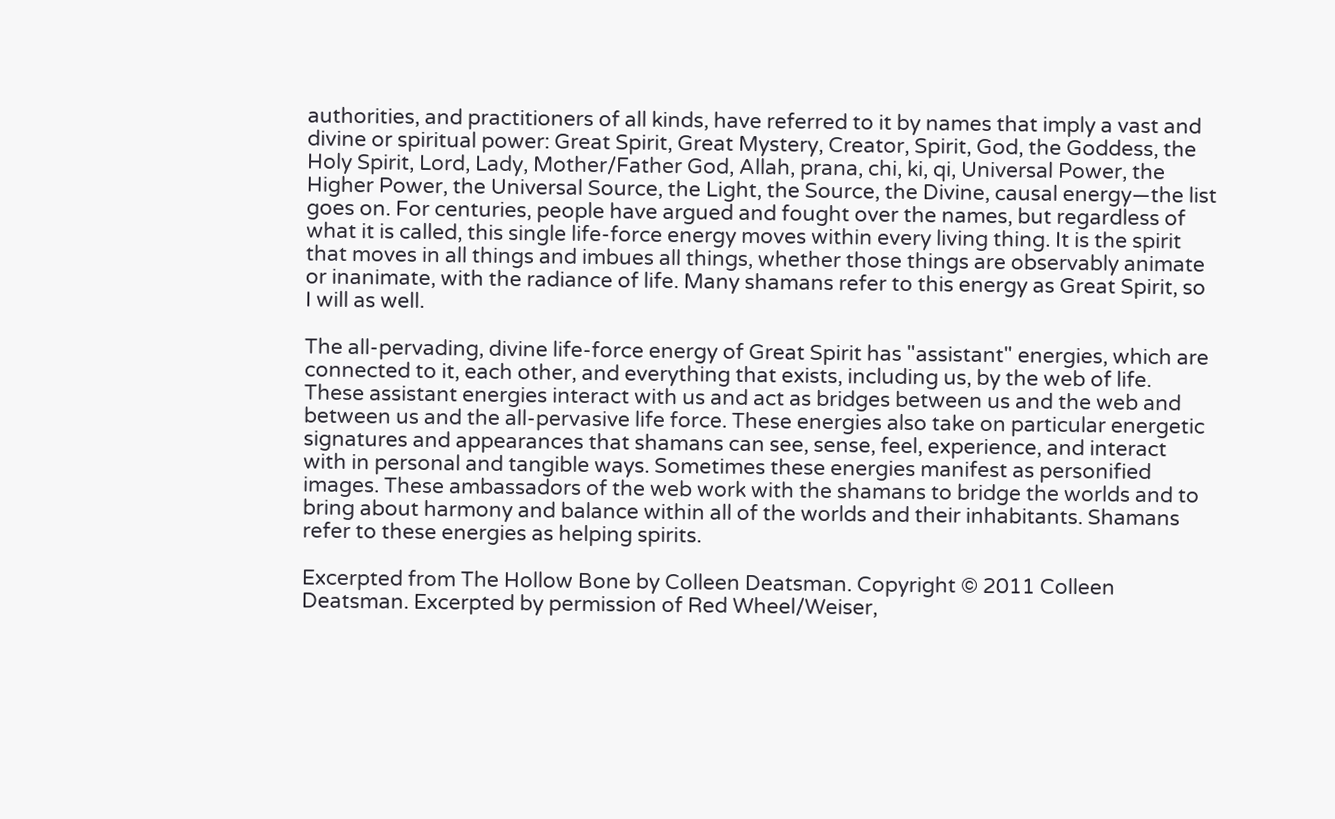authorities, and practitioners of all kinds, have referred to it by names that imply a vast and divine or spiritual power: Great Spirit, Great Mystery, Creator, Spirit, God, the Goddess, the Holy Spirit, Lord, Lady, Mother/Father God, Allah, prana, chi, ki, qi, Universal Power, the Higher Power, the Universal Source, the Light, the Source, the Divine, causal energy—the list goes on. For centuries, people have argued and fought over the names, but regardless of what it is called, this single life-force energy moves within every living thing. It is the spirit that moves in all things and imbues all things, whether those things are observably animate or inanimate, with the radiance of life. Many shamans refer to this energy as Great Spirit, so I will as well.

The all-pervading, divine life-force energy of Great Spirit has "assistant" energies, which are connected to it, each other, and everything that exists, including us, by the web of life. These assistant energies interact with us and act as bridges between us and the web and between us and the all-pervasive life force. These energies also take on particular energetic signatures and appearances that shamans can see, sense, feel, experience, and interact with in personal and tangible ways. Sometimes these energies manifest as personified images. These ambassadors of the web work with the shamans to bridge the worlds and to bring about harmony and balance within all of the worlds and their inhabitants. Shamans refer to these energies as helping spirits.

Excerpted from The Hollow Bone by Colleen Deatsman. Copyright © 2011 Colleen Deatsman. Excerpted by permission of Red Wheel/Weiser,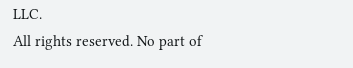LLC.
All rights reserved. No part of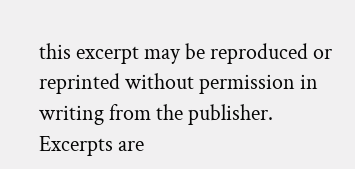this excerpt may be reproduced or reprinted without permission in writing from the publisher.
Excerpts are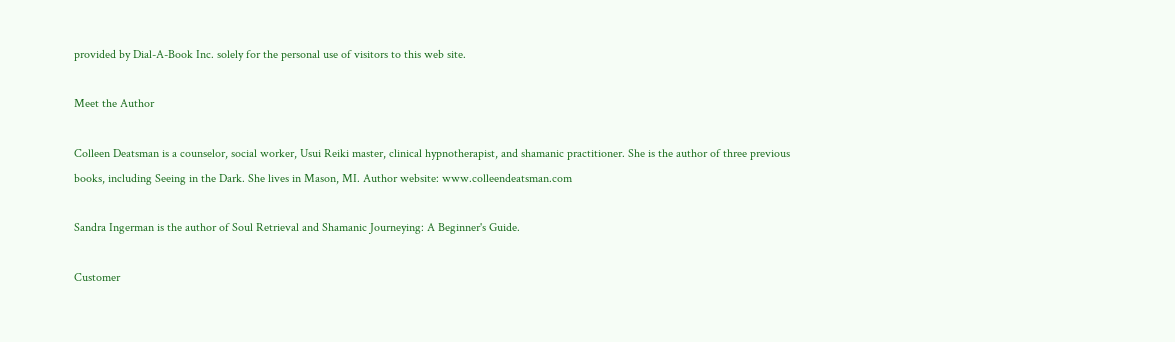provided by Dial-A-Book Inc. solely for the personal use of visitors to this web site.

Meet the Author

Colleen Deatsman is a counselor, social worker, Usui Reiki master, clinical hypnotherapist, and shamanic practitioner. She is the author of three previous books, including Seeing in the Dark. She lives in Mason, MI. Author website: www.colleendeatsman.com

Sandra Ingerman is the author of Soul Retrieval and Shamanic Journeying: A Beginner's Guide.

Customer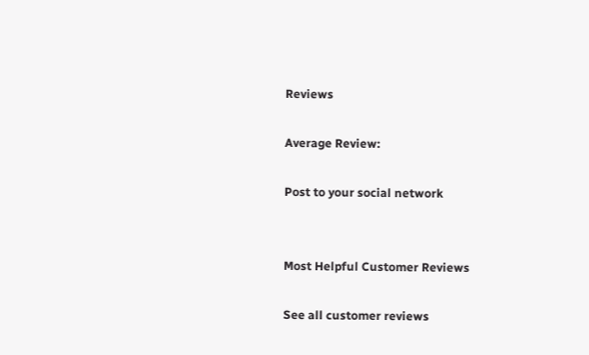Reviews

Average Review:

Post to your social network


Most Helpful Customer Reviews

See all customer reviews